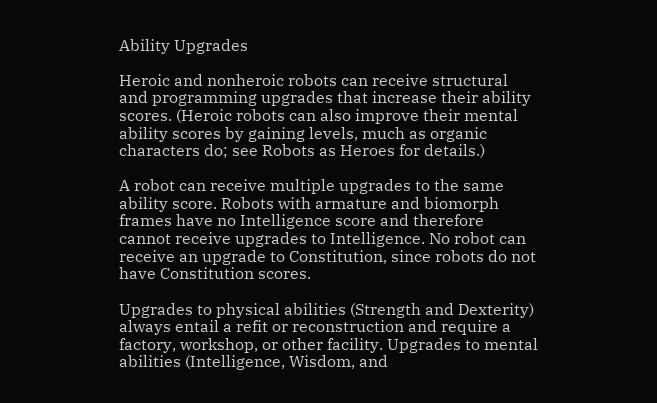Ability Upgrades

Heroic and nonheroic robots can receive structural and programming upgrades that increase their ability scores. (Heroic robots can also improve their mental ability scores by gaining levels, much as organic characters do; see Robots as Heroes for details.)

A robot can receive multiple upgrades to the same ability score. Robots with armature and biomorph frames have no Intelligence score and therefore cannot receive upgrades to Intelligence. No robot can receive an upgrade to Constitution, since robots do not have Constitution scores.

Upgrades to physical abilities (Strength and Dexterity) always entail a refit or reconstruction and require a factory, workshop, or other facility. Upgrades to mental abilities (Intelligence, Wisdom, and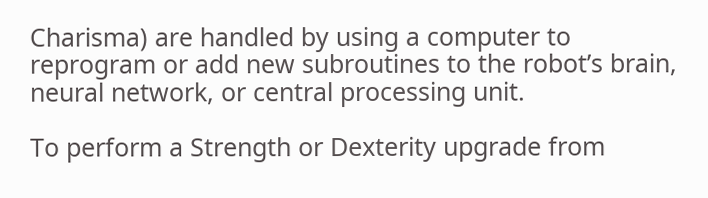Charisma) are handled by using a computer to reprogram or add new subroutines to the robot’s brain, neural network, or central processing unit.

To perform a Strength or Dexterity upgrade from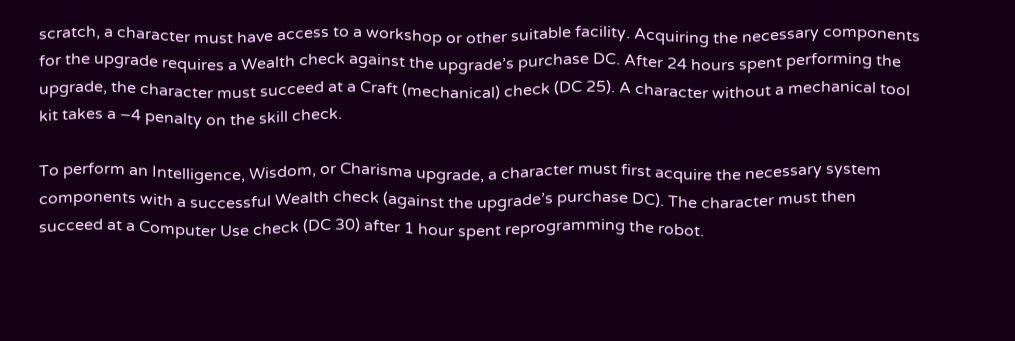scratch, a character must have access to a workshop or other suitable facility. Acquiring the necessary components for the upgrade requires a Wealth check against the upgrade’s purchase DC. After 24 hours spent performing the upgrade, the character must succeed at a Craft (mechanical) check (DC 25). A character without a mechanical tool kit takes a –4 penalty on the skill check.

To perform an Intelligence, Wisdom, or Charisma upgrade, a character must first acquire the necessary system components with a successful Wealth check (against the upgrade’s purchase DC). The character must then succeed at a Computer Use check (DC 30) after 1 hour spent reprogramming the robot.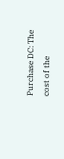Purchase DC: The cost of the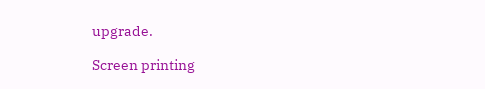upgrade.

Screen printing